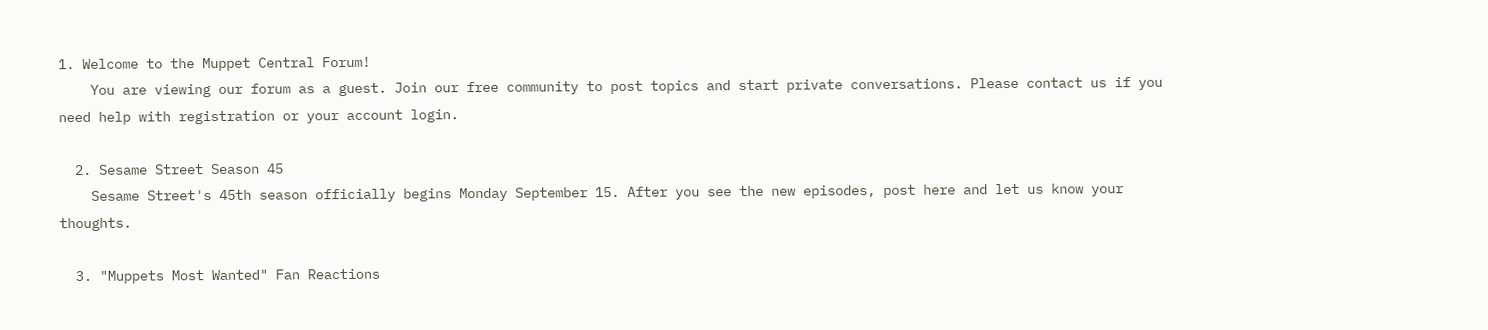1. Welcome to the Muppet Central Forum!
    You are viewing our forum as a guest. Join our free community to post topics and start private conversations. Please contact us if you need help with registration or your account login.

  2. Sesame Street Season 45
    Sesame Street's 45th season officially begins Monday September 15. After you see the new episodes, post here and let us know your thoughts.

  3. "Muppets Most Wanted" Fan Reactions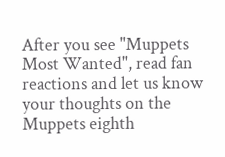After you see "Muppets Most Wanted", read fan reactions and let us know your thoughts on the Muppets eighth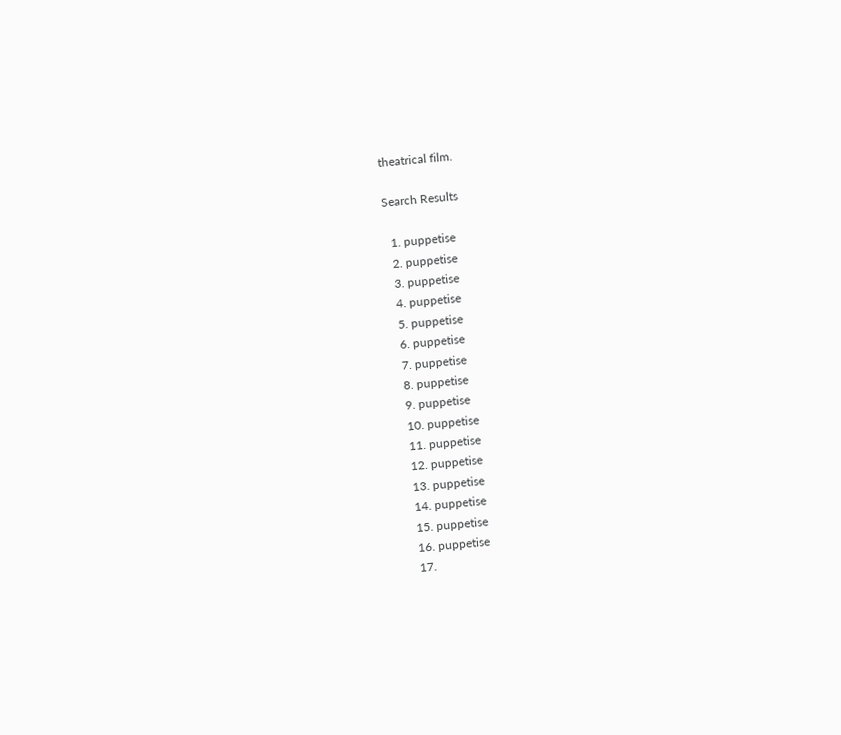theatrical film.

Search Results

  1. puppetise
  2. puppetise
  3. puppetise
  4. puppetise
  5. puppetise
  6. puppetise
  7. puppetise
  8. puppetise
  9. puppetise
  10. puppetise
  11. puppetise
  12. puppetise
  13. puppetise
  14. puppetise
  15. puppetise
  16. puppetise
  17.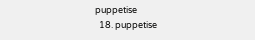puppetise
  18. puppetise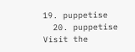19. puppetise
  20. puppetise
Visit the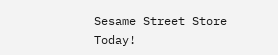Sesame Street Store Today!